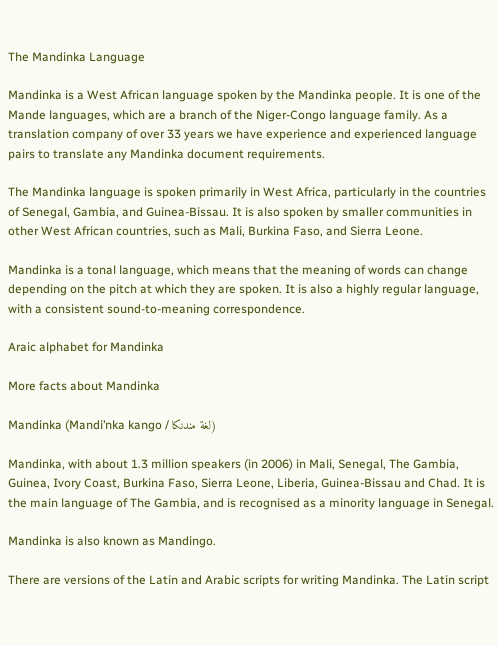The Mandinka Language

Mandinka is a West African language spoken by the Mandinka people. It is one of the Mande languages, which are a branch of the Niger-Congo language family. As a translation company of over 33 years we have experience and experienced language pairs to translate any Mandinka document requirements.

The Mandinka language is spoken primarily in West Africa, particularly in the countries of Senegal, Gambia, and Guinea-Bissau. It is also spoken by smaller communities in other West African countries, such as Mali, Burkina Faso, and Sierra Leone.

Mandinka is a tonal language, which means that the meaning of words can change depending on the pitch at which they are spoken. It is also a highly regular language, with a consistent sound-to-meaning correspondence.

Araic alphabet for Mandinka

More facts about Mandinka

Mandinka (Mandi’nka kango / لغة مندنكا)

Mandinka, with about 1.3 million speakers (in 2006) in Mali, Senegal, The Gambia, Guinea, Ivory Coast, Burkina Faso, Sierra Leone, Liberia, Guinea-Bissau and Chad. It is the main language of The Gambia, and is recognised as a minority language in Senegal.

Mandinka is also known as Mandingo.

There are versions of the Latin and Arabic scripts for writing Mandinka. The Latin script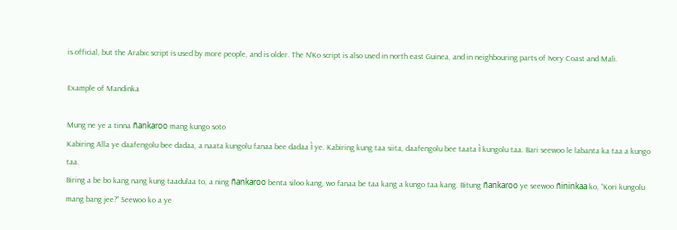is official, but the Arabic script is used by more people, and is older. The N’Ko script is also used in north east Guinea, and in neighbouring parts of Ivory Coast and Mali.

Example of Mandinka

Mung ne ye a tinna ñankaroo mang kungo soto
Kabiring Alla ye daafengolu bee dadaa, a naata kungolu fanaa bee dadaa ì ye. Kabiring kung taa siita, daafengolu bee taata ì kungolu taa. Bari seewoo le labanta ka taa a kungo taa.
Biring a be bo kang nang kung taadulaa to, a ning ñankaroo benta siloo kang, wo fanaa be taa kang a kungo taa kang. Bitung ñankaroo ye seewoo ñininkaa ko, “Kori kungolu mang bang jee?” Seewoo ko a ye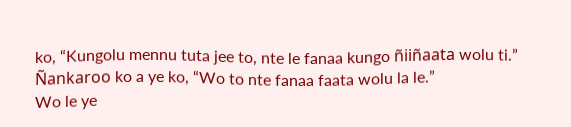ko, “Kungolu mennu tuta jee to, nte le fanaa kungo ñiiñaata wolu ti.”
Ñankaroo ko a ye ko, “Wo to nte fanaa faata wolu la le.”
Wo le ye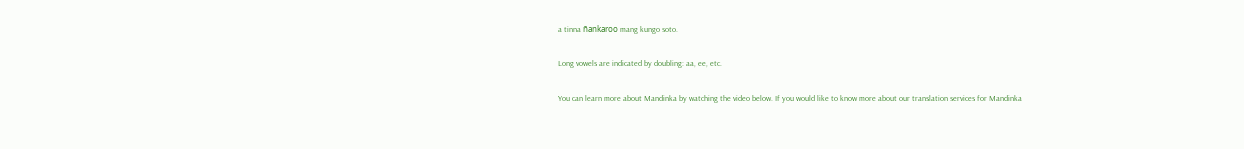a tinna ñankaroo mang kungo soto.

Long vowels are indicated by doubling: aa, ee, etc.

You can learn more about Mandinka by watching the video below. If you would like to know more about our translation services for Mandinka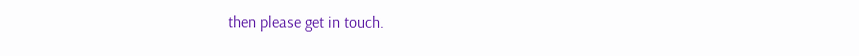then please get in touch.